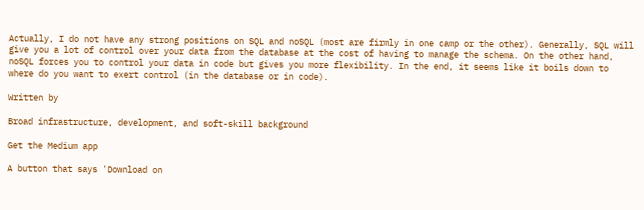Actually, I do not have any strong positions on SQL and noSQL (most are firmly in one camp or the other). Generally, SQL will give you a lot of control over your data from the database at the cost of having to manage the schema. On the other hand, noSQL forces you to control your data in code but gives you more flexibility. In the end, it seems like it boils down to where do you want to exert control (in the database or in code).

Written by

Broad infrastructure, development, and soft-skill background

Get the Medium app

A button that says 'Download on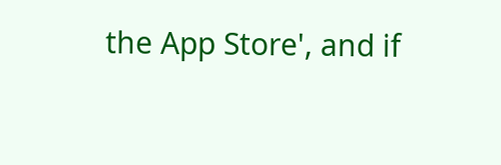the App Store', and if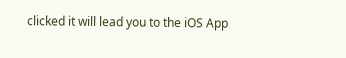clicked it will lead you to the iOS App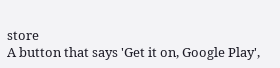store
A button that says 'Get it on, Google Play',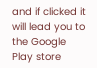and if clicked it will lead you to the Google Play store